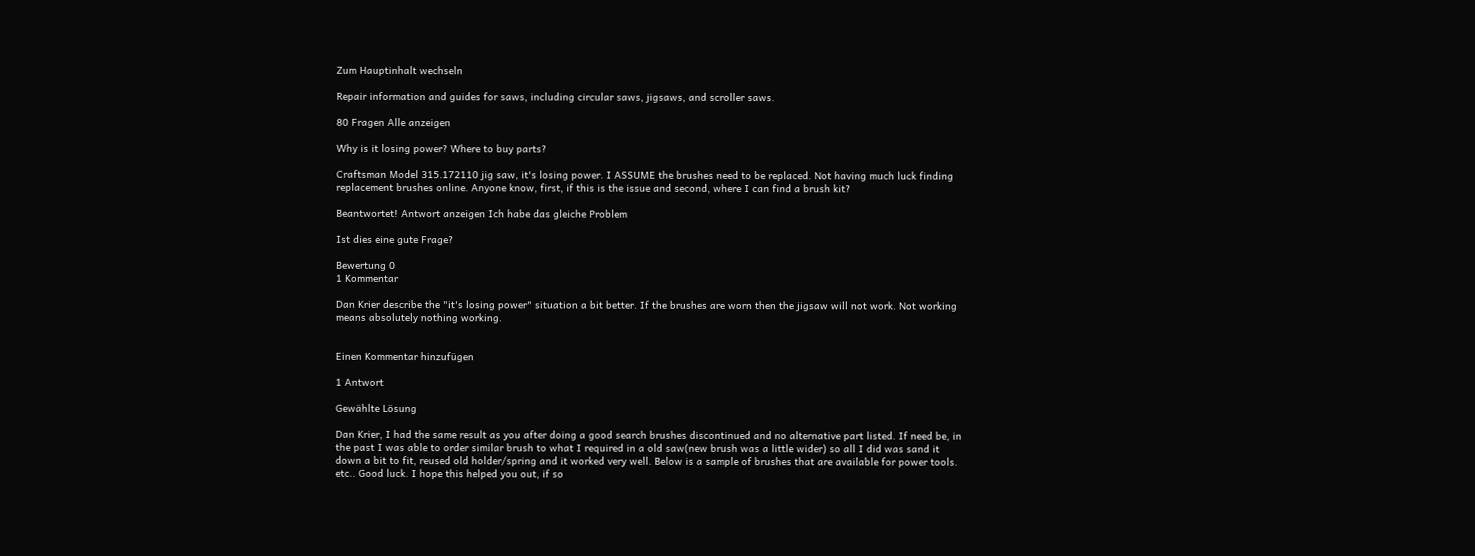Zum Hauptinhalt wechseln

Repair information and guides for saws, including circular saws, jigsaws, and scroller saws.

80 Fragen Alle anzeigen

Why is it losing power? Where to buy parts?

Craftsman Model 315.172110 jig saw, it's losing power. I ASSUME the brushes need to be replaced. Not having much luck finding replacement brushes online. Anyone know, first, if this is the issue and second, where I can find a brush kit?

Beantwortet! Antwort anzeigen Ich habe das gleiche Problem

Ist dies eine gute Frage?

Bewertung 0
1 Kommentar

Dan Krier describe the "it's losing power" situation a bit better. If the brushes are worn then the jigsaw will not work. Not working means absolutely nothing working.


Einen Kommentar hinzufügen

1 Antwort

Gewählte Lösung

Dan Krier, I had the same result as you after doing a good search brushes discontinued and no alternative part listed. If need be, in the past I was able to order similar brush to what I required in a old saw(new brush was a little wider) so all I did was sand it down a bit to fit, reused old holder/spring and it worked very well. Below is a sample of brushes that are available for power tools. etc.. Good luck. I hope this helped you out, if so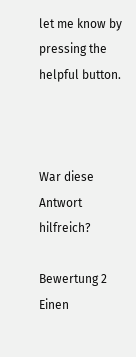let me know by pressing the helpful button.



War diese Antwort hilfreich?

Bewertung 2
Einen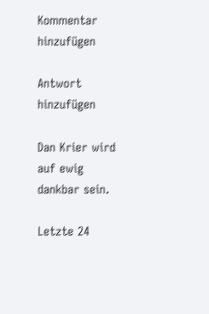Kommentar hinzufügen

Antwort hinzufügen

Dan Krier wird auf ewig dankbar sein.

Letzte 24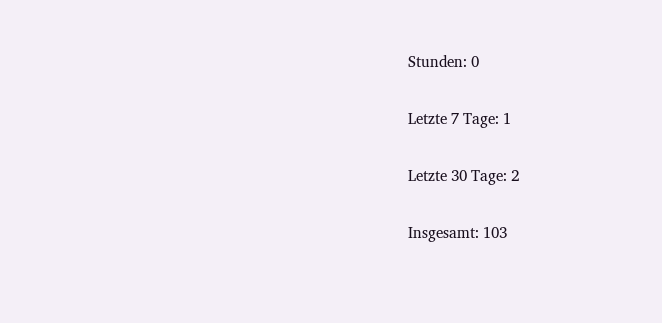Stunden: 0

Letzte 7 Tage: 1

Letzte 30 Tage: 2

Insgesamt: 103